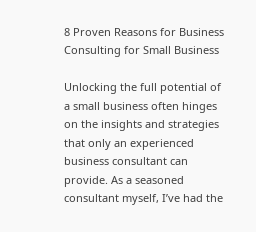8 Proven Reasons for Business Consulting for Small Business

Unlocking the full potential of a small business often hinges on the insights and strategies that only an experienced business consultant can provide. As a seasoned consultant myself, I’ve had the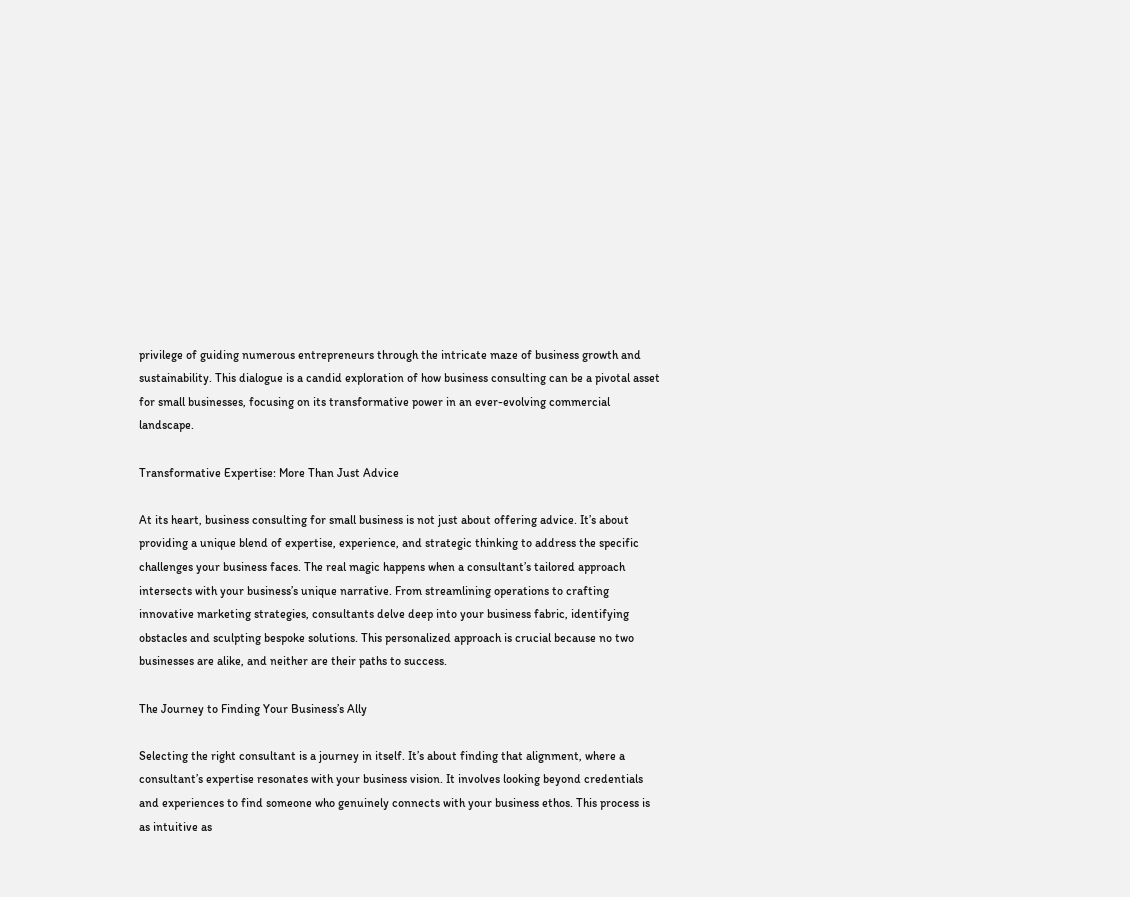privilege of guiding numerous entrepreneurs through the intricate maze of business growth and sustainability. This dialogue is a candid exploration of how business consulting can be a pivotal asset for small businesses, focusing on its transformative power in an ever-evolving commercial landscape.

Transformative Expertise: More Than Just Advice

At its heart, business consulting for small business is not just about offering advice. It’s about providing a unique blend of expertise, experience, and strategic thinking to address the specific challenges your business faces. The real magic happens when a consultant’s tailored approach intersects with your business’s unique narrative. From streamlining operations to crafting innovative marketing strategies, consultants delve deep into your business fabric, identifying obstacles and sculpting bespoke solutions. This personalized approach is crucial because no two businesses are alike, and neither are their paths to success.

The Journey to Finding Your Business’s Ally

Selecting the right consultant is a journey in itself. It’s about finding that alignment, where a consultant’s expertise resonates with your business vision. It involves looking beyond credentials and experiences to find someone who genuinely connects with your business ethos. This process is as intuitive as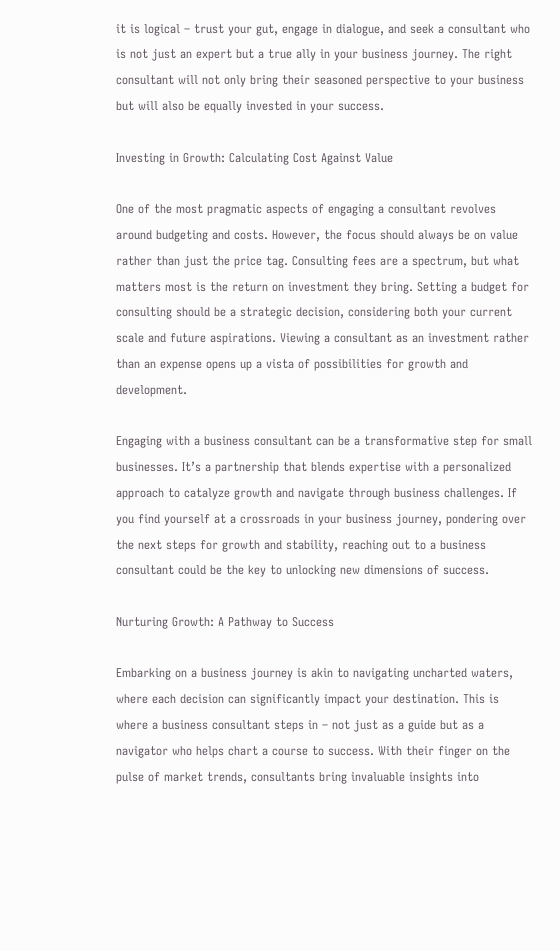it is logical – trust your gut, engage in dialogue, and seek a consultant who is not just an expert but a true ally in your business journey. The right consultant will not only bring their seasoned perspective to your business but will also be equally invested in your success.

Investing in Growth: Calculating Cost Against Value

One of the most pragmatic aspects of engaging a consultant revolves around budgeting and costs. However, the focus should always be on value rather than just the price tag. Consulting fees are a spectrum, but what matters most is the return on investment they bring. Setting a budget for consulting should be a strategic decision, considering both your current scale and future aspirations. Viewing a consultant as an investment rather than an expense opens up a vista of possibilities for growth and development.

Engaging with a business consultant can be a transformative step for small businesses. It’s a partnership that blends expertise with a personalized approach to catalyze growth and navigate through business challenges. If you find yourself at a crossroads in your business journey, pondering over the next steps for growth and stability, reaching out to a business consultant could be the key to unlocking new dimensions of success.

Nurturing Growth: A Pathway to Success

Embarking on a business journey is akin to navigating uncharted waters, where each decision can significantly impact your destination. This is where a business consultant steps in – not just as a guide but as a navigator who helps chart a course to success. With their finger on the pulse of market trends, consultants bring invaluable insights into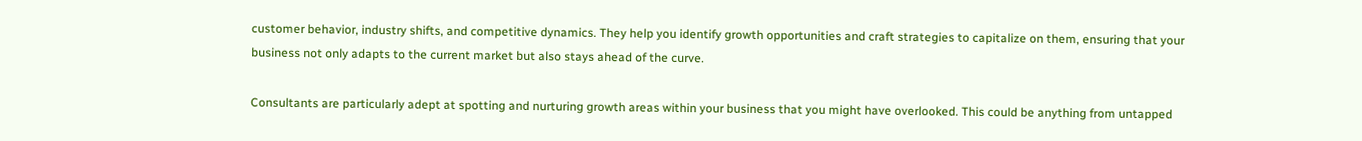customer behavior, industry shifts, and competitive dynamics. They help you identify growth opportunities and craft strategies to capitalize on them, ensuring that your business not only adapts to the current market but also stays ahead of the curve.

Consultants are particularly adept at spotting and nurturing growth areas within your business that you might have overlooked. This could be anything from untapped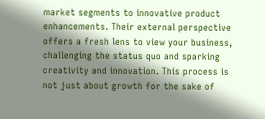market segments to innovative product enhancements. Their external perspective offers a fresh lens to view your business, challenging the status quo and sparking creativity and innovation. This process is not just about growth for the sake of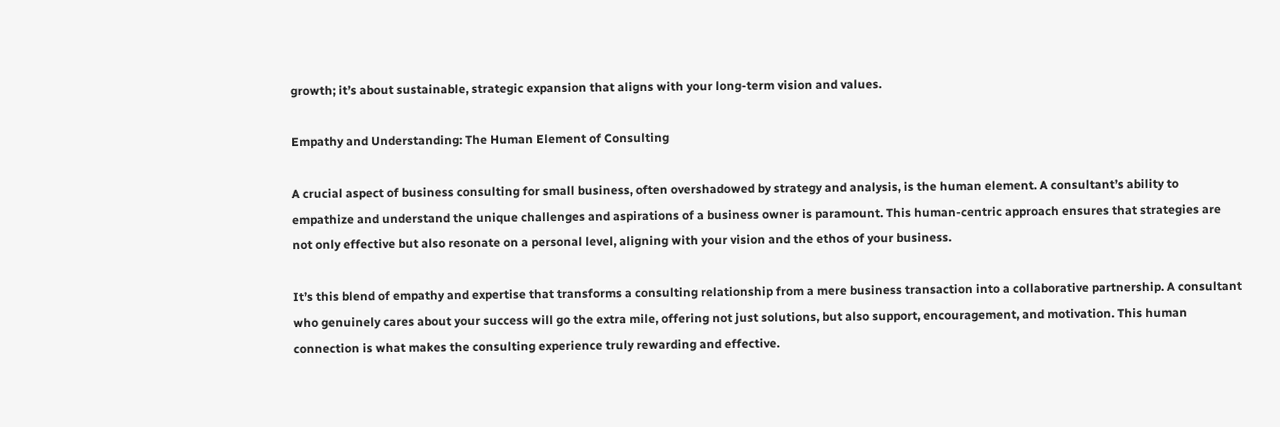growth; it’s about sustainable, strategic expansion that aligns with your long-term vision and values.

Empathy and Understanding: The Human Element of Consulting

A crucial aspect of business consulting for small business, often overshadowed by strategy and analysis, is the human element. A consultant’s ability to empathize and understand the unique challenges and aspirations of a business owner is paramount. This human-centric approach ensures that strategies are not only effective but also resonate on a personal level, aligning with your vision and the ethos of your business.

It’s this blend of empathy and expertise that transforms a consulting relationship from a mere business transaction into a collaborative partnership. A consultant who genuinely cares about your success will go the extra mile, offering not just solutions, but also support, encouragement, and motivation. This human connection is what makes the consulting experience truly rewarding and effective.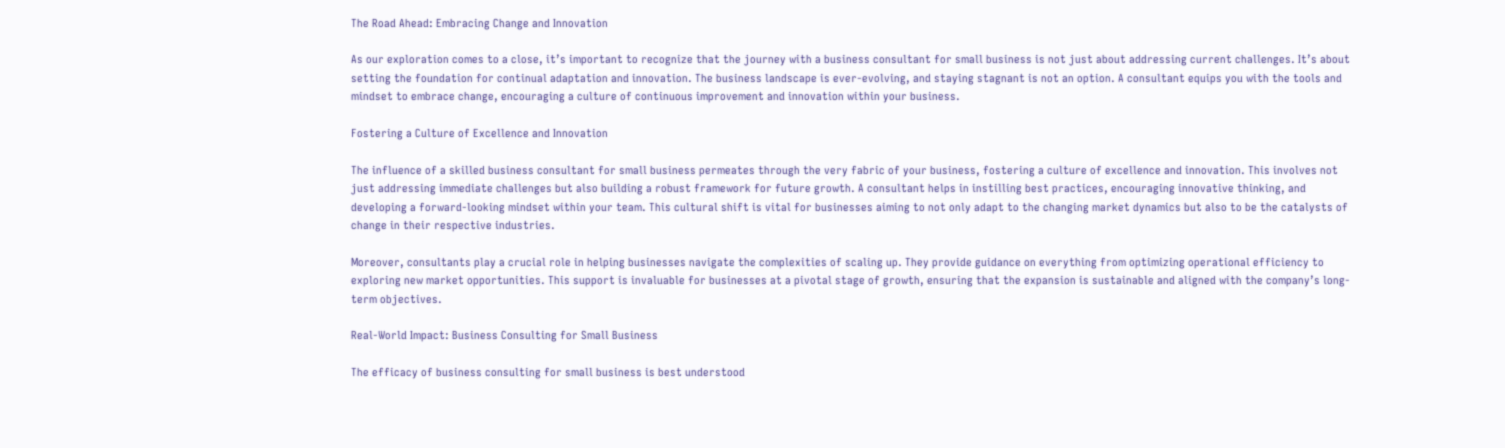The Road Ahead: Embracing Change and Innovation

As our exploration comes to a close, it’s important to recognize that the journey with a business consultant for small business is not just about addressing current challenges. It’s about setting the foundation for continual adaptation and innovation. The business landscape is ever-evolving, and staying stagnant is not an option. A consultant equips you with the tools and mindset to embrace change, encouraging a culture of continuous improvement and innovation within your business.

Fostering a Culture of Excellence and Innovation

The influence of a skilled business consultant for small business permeates through the very fabric of your business, fostering a culture of excellence and innovation. This involves not just addressing immediate challenges but also building a robust framework for future growth. A consultant helps in instilling best practices, encouraging innovative thinking, and developing a forward-looking mindset within your team. This cultural shift is vital for businesses aiming to not only adapt to the changing market dynamics but also to be the catalysts of change in their respective industries.

Moreover, consultants play a crucial role in helping businesses navigate the complexities of scaling up. They provide guidance on everything from optimizing operational efficiency to exploring new market opportunities. This support is invaluable for businesses at a pivotal stage of growth, ensuring that the expansion is sustainable and aligned with the company’s long-term objectives.

Real-World Impact: Business Consulting for Small Business

The efficacy of business consulting for small business is best understood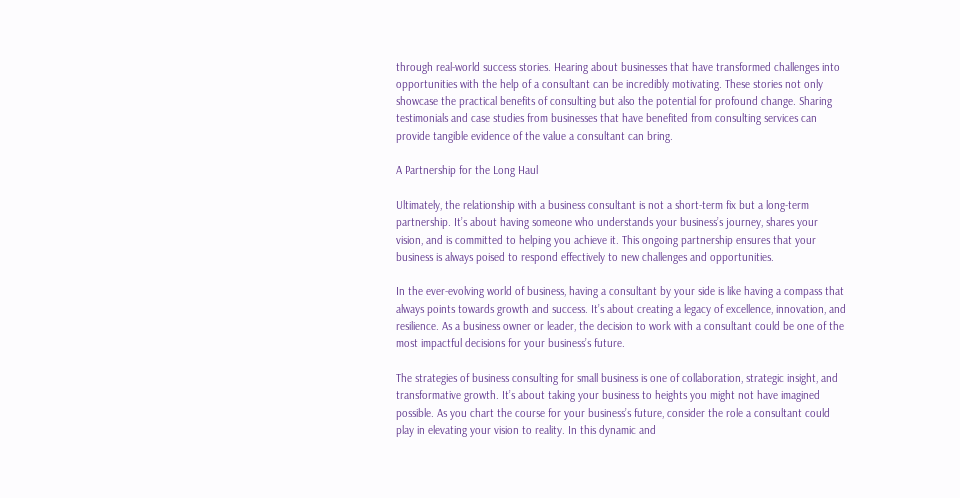through real-world success stories. Hearing about businesses that have transformed challenges into opportunities with the help of a consultant can be incredibly motivating. These stories not only showcase the practical benefits of consulting but also the potential for profound change. Sharing testimonials and case studies from businesses that have benefited from consulting services can provide tangible evidence of the value a consultant can bring.

A Partnership for the Long Haul

Ultimately, the relationship with a business consultant is not a short-term fix but a long-term partnership. It’s about having someone who understands your business’s journey, shares your vision, and is committed to helping you achieve it. This ongoing partnership ensures that your business is always poised to respond effectively to new challenges and opportunities.

In the ever-evolving world of business, having a consultant by your side is like having a compass that always points towards growth and success. It’s about creating a legacy of excellence, innovation, and resilience. As a business owner or leader, the decision to work with a consultant could be one of the most impactful decisions for your business’s future.

The strategies of business consulting for small business is one of collaboration, strategic insight, and transformative growth. It’s about taking your business to heights you might not have imagined possible. As you chart the course for your business’s future, consider the role a consultant could play in elevating your vision to reality. In this dynamic and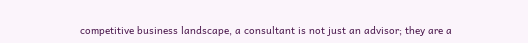competitive business landscape, a consultant is not just an advisor; they are a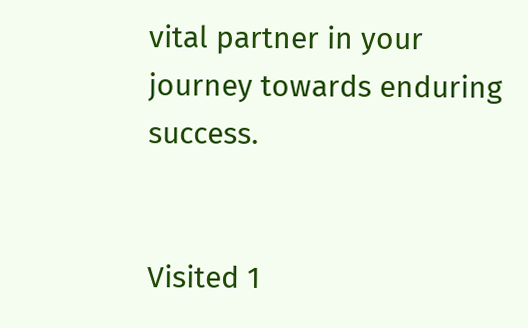vital partner in your journey towards enduring success.


Visited 1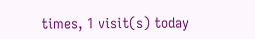times, 1 visit(s) today